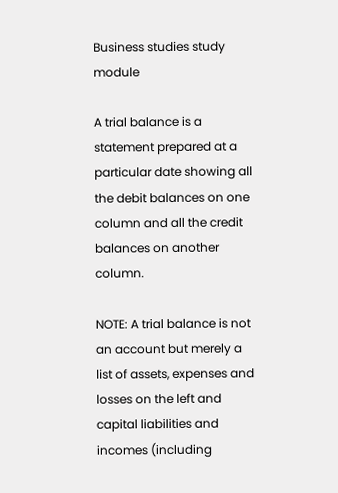Business studies study module

A trial balance is a statement prepared at a particular date showing all the debit balances on one column and all the credit balances on another column.

NOTE: A trial balance is not an account but merely a list of assets, expenses and losses on the left and capital liabilities and incomes (including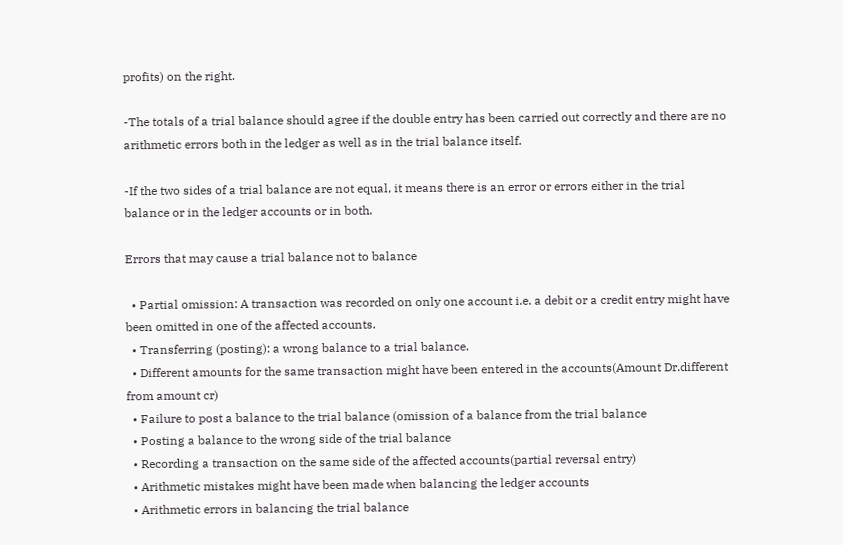profits) on the right.

-The totals of a trial balance should agree if the double entry has been carried out correctly and there are no arithmetic errors both in the ledger as well as in the trial balance itself.

-If the two sides of a trial balance are not equal, it means there is an error or errors either in the trial balance or in the ledger accounts or in both.

Errors that may cause a trial balance not to balance

  • Partial omission: A transaction was recorded on only one account i.e. a debit or a credit entry might have been omitted in one of the affected accounts.
  • Transferring (posting): a wrong balance to a trial balance.
  • Different amounts for the same transaction might have been entered in the accounts(Amount Dr.different from amount cr)
  • Failure to post a balance to the trial balance (omission of a balance from the trial balance
  • Posting a balance to the wrong side of the trial balance
  • Recording a transaction on the same side of the affected accounts(partial reversal entry)
  • Arithmetic mistakes might have been made when balancing the ledger accounts
  • Arithmetic errors in balancing the trial balance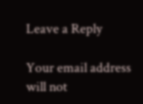Leave a Reply

Your email address will not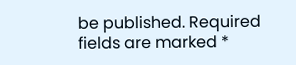be published. Required fields are marked *